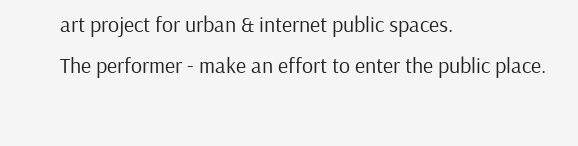art project for urban & internet public spaces.
The performer - make an effort to enter the public place.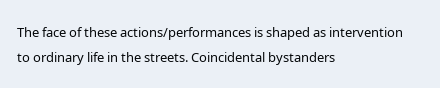The face of these actions/performances is shaped as intervention to ordinary life in the streets. Coincidental bystanders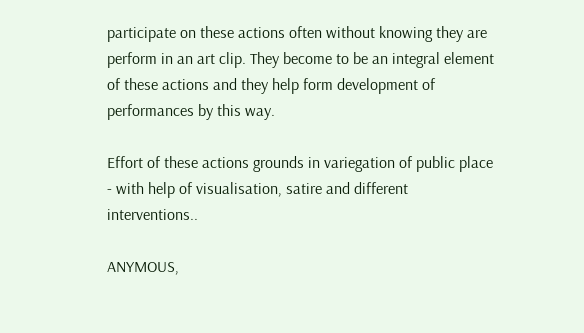participate on these actions often without knowing they are perform in an art clip. They become to be an integral element of these actions and they help form development of performances by this way.

Effort of these actions grounds in variegation of public place - with help of visualisation, satire and different interventions..

ANYMOUS,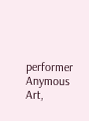performer
Anymous Art,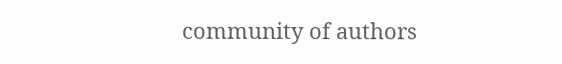community of authors